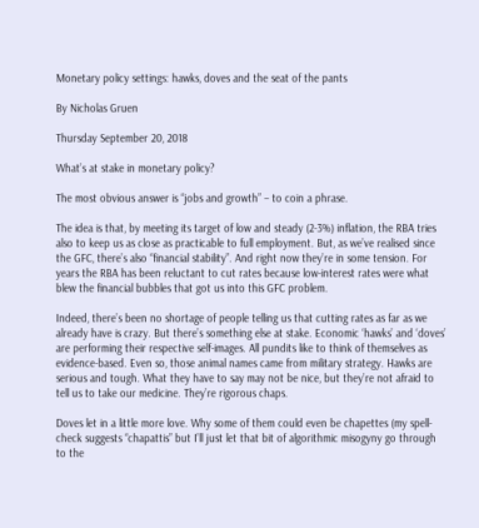Monetary policy settings: hawks, doves and the seat of the pants

By Nicholas Gruen

Thursday September 20, 2018

What’s at stake in monetary policy?

The most obvious answer is “jobs and growth” – to coin a phrase.

The idea is that, by meeting its target of low and steady (2-3%) inflation, the RBA tries also to keep us as close as practicable to full employment. But, as we’ve realised since the GFC, there’s also “financial stability”. And right now they’re in some tension. For years the RBA has been reluctant to cut rates because low-interest rates were what blew the financial bubbles that got us into this GFC problem.

Indeed, there’s been no shortage of people telling us that cutting rates as far as we already have is crazy. But there’s something else at stake. Economic ‘hawks’ and ‘doves’ are performing their respective self-images. All pundits like to think of themselves as evidence-based. Even so, those animal names came from military strategy. Hawks are serious and tough. What they have to say may not be nice, but they’re not afraid to tell us to take our medicine. They’re rigorous chaps.

Doves let in a little more love. Why some of them could even be chapettes (my spell-check suggests “chapattis” but I’ll just let that bit of algorithmic misogyny go through to the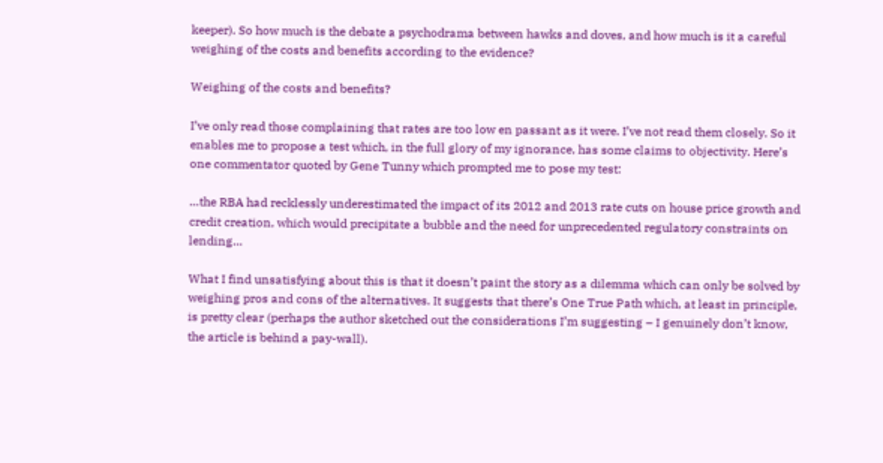keeper). So how much is the debate a psychodrama between hawks and doves, and how much is it a careful weighing of the costs and benefits according to the evidence?

Weighing of the costs and benefits?

I’ve only read those complaining that rates are too low en passant as it were. I’ve not read them closely. So it enables me to propose a test which, in the full glory of my ignorance, has some claims to objectivity. Here’s one commentator quoted by Gene Tunny which prompted me to pose my test:

…the RBA had recklessly underestimated the impact of its 2012 and 2013 rate cuts on house price growth and credit creation, which would precipitate a bubble and the need for unprecedented regulatory constraints on lending…

What I find unsatisfying about this is that it doesn’t paint the story as a dilemma which can only be solved by weighing pros and cons of the alternatives. It suggests that there’s One True Path which, at least in principle, is pretty clear (perhaps the author sketched out the considerations I’m suggesting – I genuinely don’t know, the article is behind a pay-wall).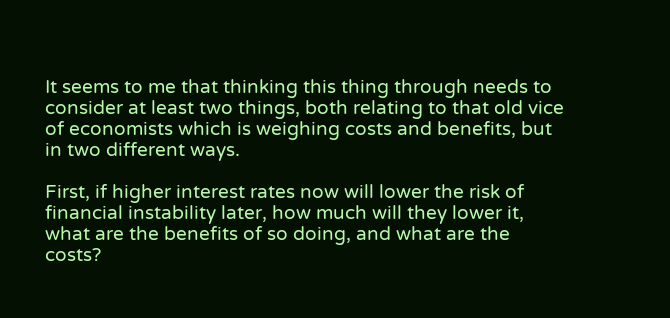It seems to me that thinking this thing through needs to consider at least two things, both relating to that old vice of economists which is weighing costs and benefits, but in two different ways.

First, if higher interest rates now will lower the risk of financial instability later, how much will they lower it, what are the benefits of so doing, and what are the costs?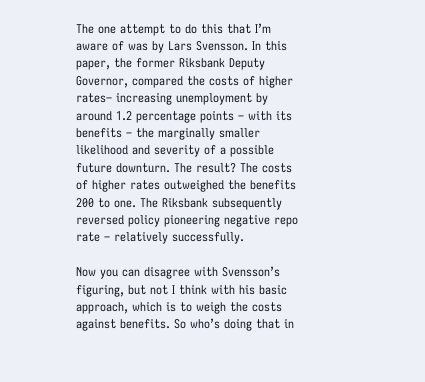The one attempt to do this that I’m aware of was by Lars Svensson. In this paper, the former Riksbank Deputy Governor, compared the costs of higher rates– increasing unemployment by around 1.2 percentage points – with its benefits – the marginally smaller likelihood and severity of a possible future downturn. The result? The costs of higher rates outweighed the benefits 200 to one. The Riksbank subsequently reversed policy pioneering negative repo rate – relatively successfully.

Now you can disagree with Svensson’s figuring, but not I think with his basic approach, which is to weigh the costs against benefits. So who’s doing that in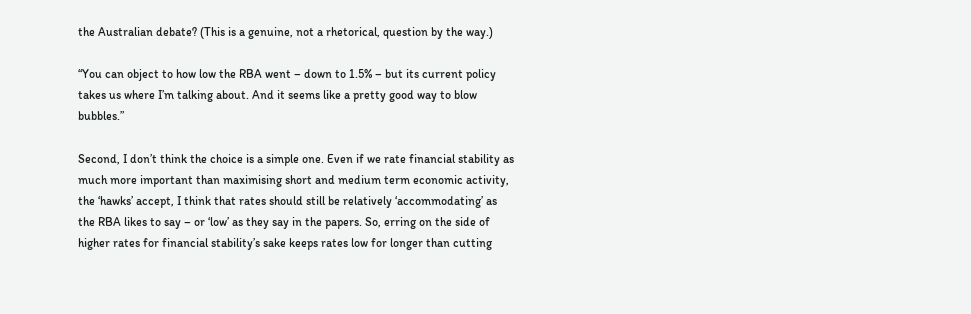the Australian debate? (This is a genuine, not a rhetorical, question by the way.)

“You can object to how low the RBA went – down to 1.5% – but its current policy takes us where I’m talking about. And it seems like a pretty good way to blow bubbles.”

Second, I don’t think the choice is a simple one. Even if we rate financial stability as much more important than maximising short and medium term economic activity, the ‘hawks’ accept, I think that rates should still be relatively ‘accommodating’ as the RBA likes to say – or ‘low’ as they say in the papers. So, erring on the side of higher rates for financial stability’s sake keeps rates low for longer than cutting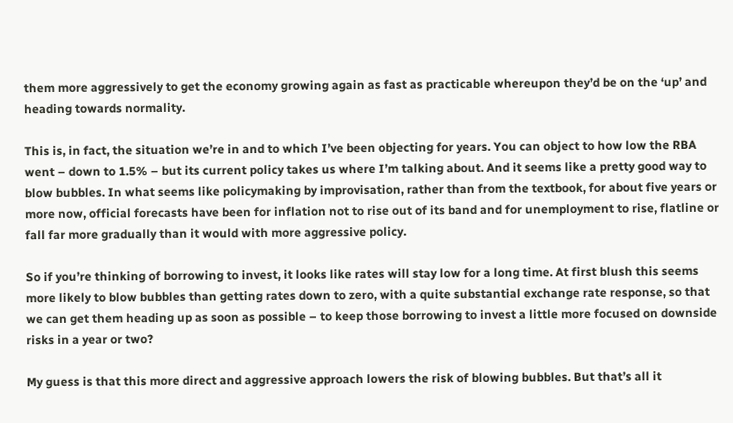them more aggressively to get the economy growing again as fast as practicable whereupon they’d be on the ‘up’ and heading towards normality.

This is, in fact, the situation we’re in and to which I’ve been objecting for years. You can object to how low the RBA went – down to 1.5% – but its current policy takes us where I’m talking about. And it seems like a pretty good way to blow bubbles. In what seems like policymaking by improvisation, rather than from the textbook, for about five years or more now, official forecasts have been for inflation not to rise out of its band and for unemployment to rise, flatline or fall far more gradually than it would with more aggressive policy.

So if you’re thinking of borrowing to invest, it looks like rates will stay low for a long time. At first blush this seems more likely to blow bubbles than getting rates down to zero, with a quite substantial exchange rate response, so that we can get them heading up as soon as possible – to keep those borrowing to invest a little more focused on downside risks in a year or two?

My guess is that this more direct and aggressive approach lowers the risk of blowing bubbles. But that’s all it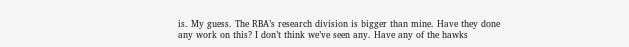is. My guess. The RBA’s research division is bigger than mine. Have they done any work on this? I don’t think we’ve seen any. Have any of the hawks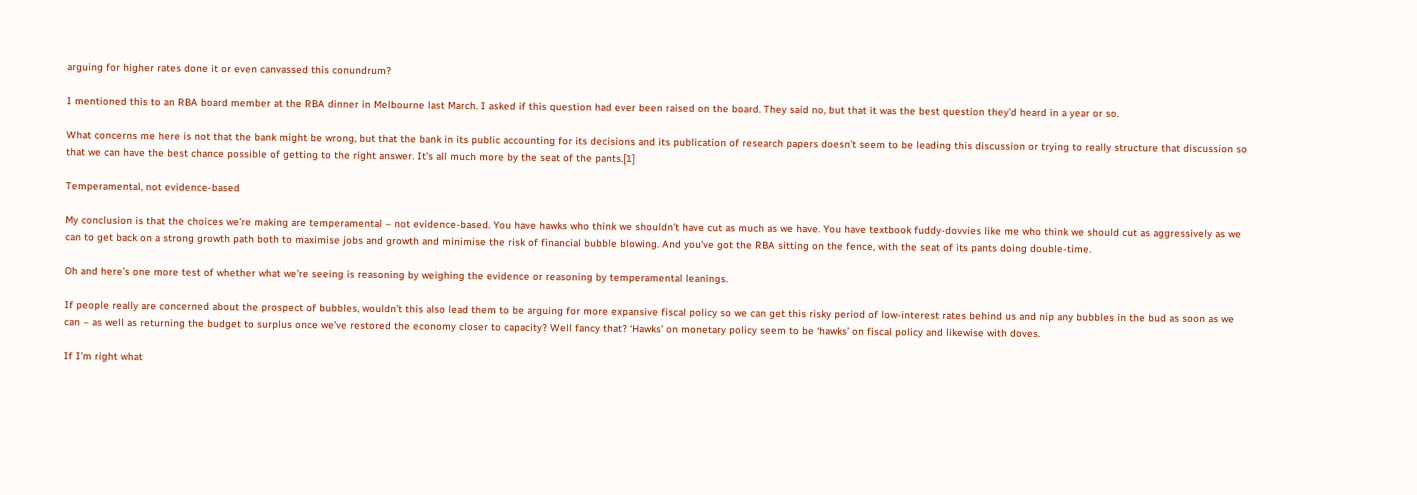arguing for higher rates done it or even canvassed this conundrum?

I mentioned this to an RBA board member at the RBA dinner in Melbourne last March. I asked if this question had ever been raised on the board. They said no, but that it was the best question they’d heard in a year or so.

What concerns me here is not that the bank might be wrong, but that the bank in its public accounting for its decisions and its publication of research papers doesn’t seem to be leading this discussion or trying to really structure that discussion so that we can have the best chance possible of getting to the right answer. It’s all much more by the seat of the pants.[1]

Temperamental, not evidence-based

My conclusion is that the choices we’re making are temperamental – not evidence-based. You have hawks who think we shouldn’t have cut as much as we have. You have textbook fuddy-dovvies like me who think we should cut as aggressively as we can to get back on a strong growth path both to maximise jobs and growth and minimise the risk of financial bubble blowing. And you’ve got the RBA sitting on the fence, with the seat of its pants doing double-time.

Oh and here’s one more test of whether what we’re seeing is reasoning by weighing the evidence or reasoning by temperamental leanings.

If people really are concerned about the prospect of bubbles, wouldn’t this also lead them to be arguing for more expansive fiscal policy so we can get this risky period of low-interest rates behind us and nip any bubbles in the bud as soon as we can – as well as returning the budget to surplus once we’ve restored the economy closer to capacity? Well fancy that? ‘Hawks’ on monetary policy seem to be ‘hawks’ on fiscal policy and likewise with doves.

If I’m right what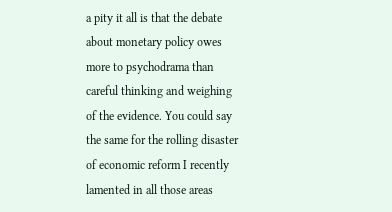a pity it all is that the debate about monetary policy owes more to psychodrama than careful thinking and weighing of the evidence. You could say the same for the rolling disaster of economic reform I recently lamented in all those areas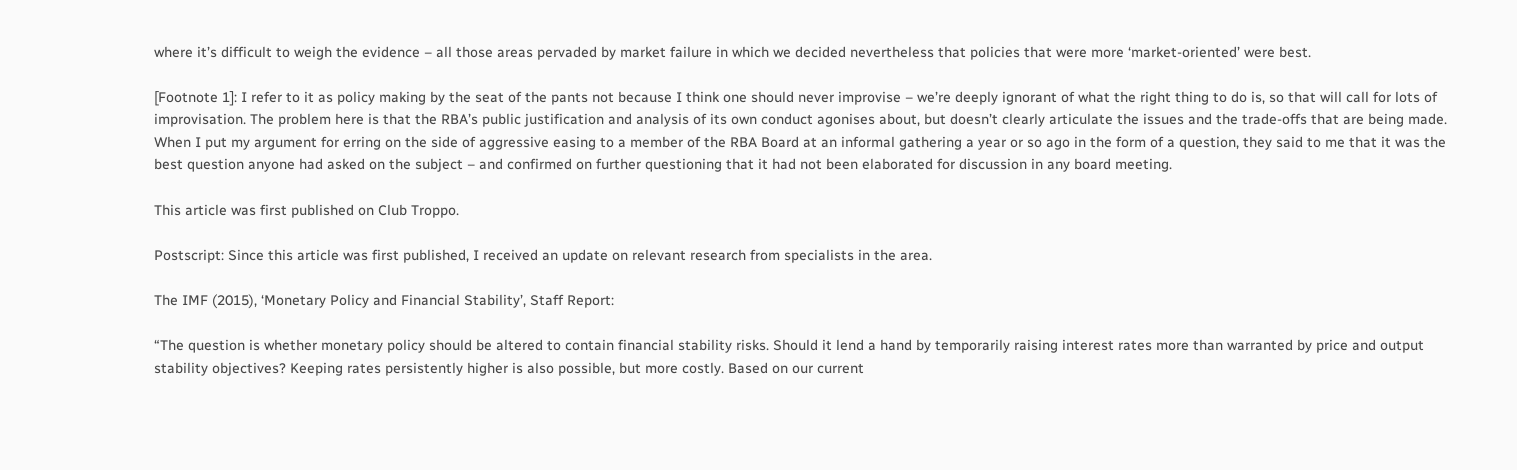where it’s difficult to weigh the evidence – all those areas pervaded by market failure in which we decided nevertheless that policies that were more ‘market-oriented’ were best.

[Footnote 1]: I refer to it as policy making by the seat of the pants not because I think one should never improvise – we’re deeply ignorant of what the right thing to do is, so that will call for lots of improvisation. The problem here is that the RBA’s public justification and analysis of its own conduct agonises about, but doesn’t clearly articulate the issues and the trade-offs that are being made. When I put my argument for erring on the side of aggressive easing to a member of the RBA Board at an informal gathering a year or so ago in the form of a question, they said to me that it was the best question anyone had asked on the subject – and confirmed on further questioning that it had not been elaborated for discussion in any board meeting.

This article was first published on Club Troppo.

Postscript: Since this article was first published, I received an update on relevant research from specialists in the area.

The IMF (2015), ‘Monetary Policy and Financial Stability’, Staff Report:

“The question is whether monetary policy should be altered to contain financial stability risks. Should it lend a hand by temporarily raising interest rates more than warranted by price and output stability objectives? Keeping rates persistently higher is also possible, but more costly. Based on our current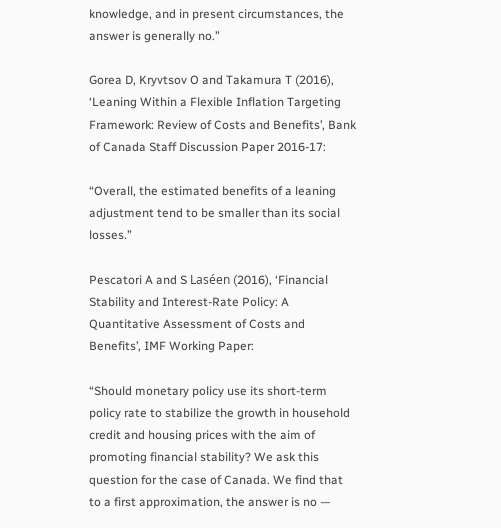knowledge, and in present circumstances, the answer is generally no.”

Gorea D, Kryvtsov O and Takamura T (2016), ‘Leaning Within a Flexible Inflation Targeting Framework: Review of Costs and Benefits’, Bank of Canada Staff Discussion Paper 2016-17:

“Overall, the estimated benefits of a leaning adjustment tend to be smaller than its social losses.”

Pescatori A and S Laséen (2016), ‘Financial Stability and Interest-Rate Policy: A Quantitative Assessment of Costs and Benefits’, IMF Working Paper:

“Should monetary policy use its short-term policy rate to stabilize the growth in household credit and housing prices with the aim of promoting financial stability? We ask this question for the case of Canada. We find that to a first approximation, the answer is no —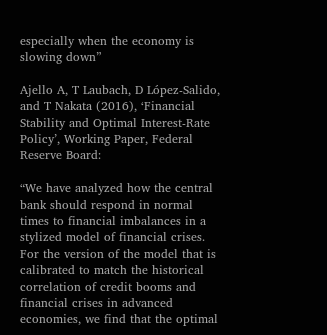especially when the economy is slowing down”

Ajello A, T Laubach, D López-Salido, and T Nakata (2016), ‘Financial Stability and Optimal Interest-Rate Policy’, Working Paper, Federal Reserve Board:

“We have analyzed how the central bank should respond in normal times to financial imbalances in a stylized model of financial crises. For the version of the model that is calibrated to match the historical correlation of credit booms and financial crises in advanced economies, we find that the optimal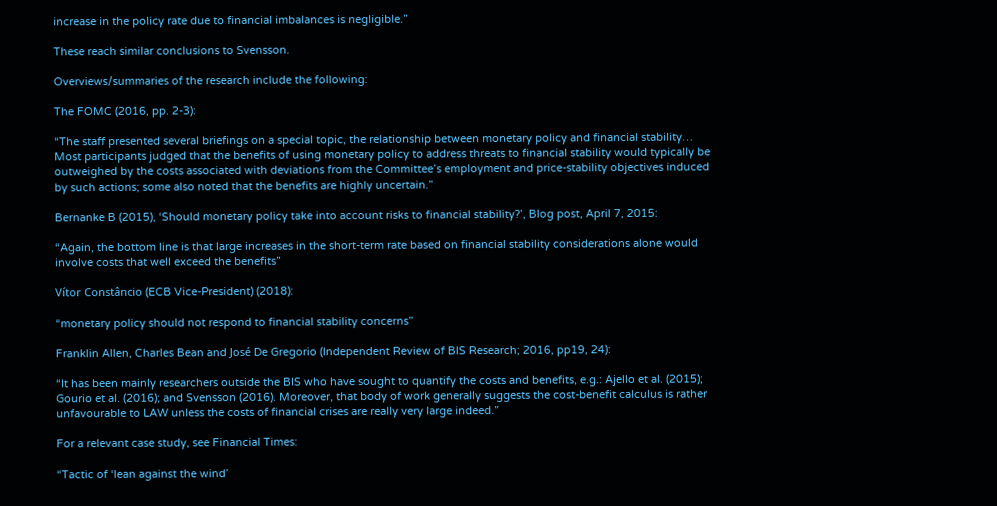increase in the policy rate due to financial imbalances is negligible.”

These reach similar conclusions to Svensson.

Overviews/summaries of the research include the following:

The FOMC (2016, pp. 2-3):

“The staff presented several briefings on a special topic, the relationship between monetary policy and financial stability… Most participants judged that the benefits of using monetary policy to address threats to financial stability would typically be outweighed by the costs associated with deviations from the Committee’s employment and price-stability objectives induced by such actions; some also noted that the benefits are highly uncertain.”

Bernanke B (2015), ‘Should monetary policy take into account risks to financial stability?’, Blog post, April 7, 2015:

“Again, the bottom line is that large increases in the short-term rate based on financial stability considerations alone would involve costs that well exceed the benefits”

Vítor Constâncio (ECB Vice-President) (2018):

“monetary policy should not respond to financial stability concerns”

Franklin Allen, Charles Bean and José De Gregorio (Independent Review of BIS Research; 2016, pp19, 24):

“It has been mainly researchers outside the BIS who have sought to quantify the costs and benefits, e.g.: Ajello et al. (2015); Gourio et al. (2016); and Svensson (2016). Moreover, that body of work generally suggests the cost-benefit calculus is rather unfavourable to LAW unless the costs of financial crises are really very large indeed.”

For a relevant case study, see Financial Times:

“Tactic of ‘lean against the wind’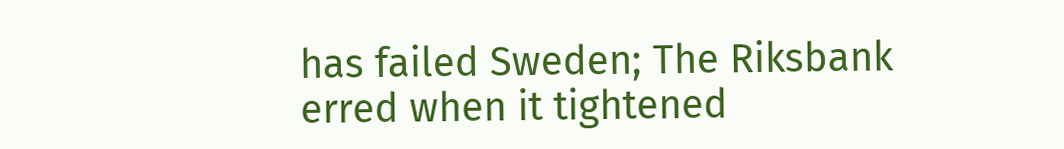has failed Sweden; The Riksbank erred when it tightened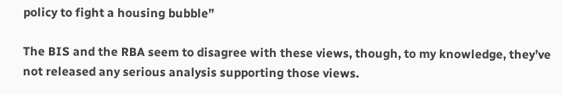policy to fight a housing bubble”

The BIS and the RBA seem to disagree with these views, though, to my knowledge, they’ve not released any serious analysis supporting those views.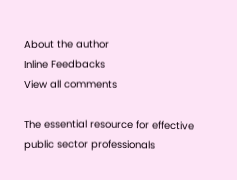About the author
Inline Feedbacks
View all comments

The essential resource for effective
public sector professionals